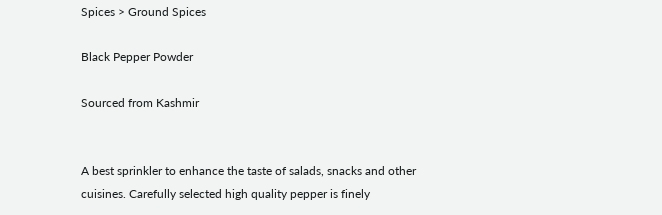Spices > Ground Spices

Black Pepper Powder

Sourced from Kashmir


A best sprinkler to enhance the taste of salads, snacks and other cuisines. Carefully selected high quality pepper is finely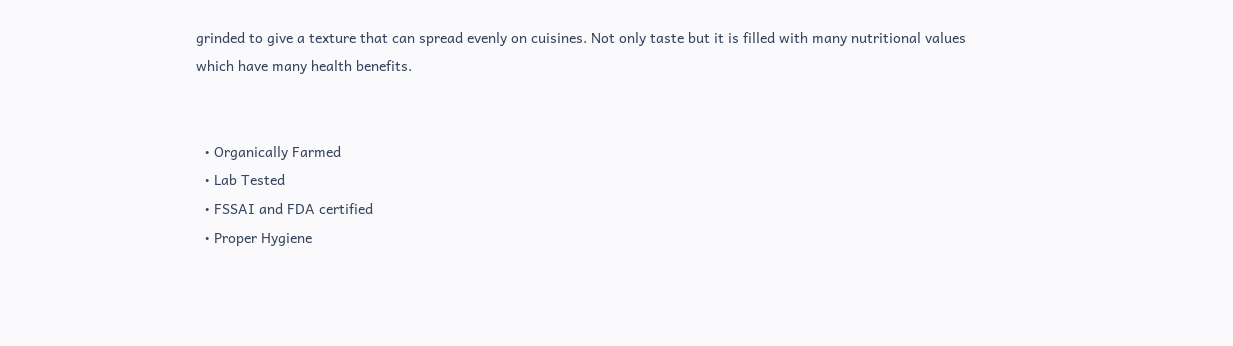grinded to give a texture that can spread evenly on cuisines. Not only taste but it is filled with many nutritional values which have many health benefits.


  • Organically Farmed
  • Lab Tested
  • FSSAI and FDA certified
  • Proper Hygiene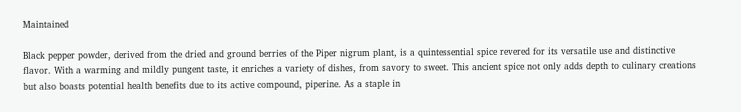Maintained

Black pepper powder, derived from the dried and ground berries of the Piper nigrum plant, is a quintessential spice revered for its versatile use and distinctive flavor. With a warming and mildly pungent taste, it enriches a variety of dishes, from savory to sweet. This ancient spice not only adds depth to culinary creations but also boasts potential health benefits due to its active compound, piperine. As a staple in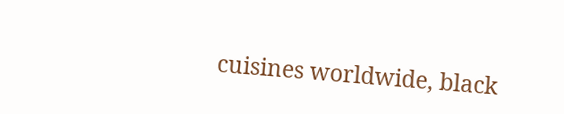cuisines worldwide, black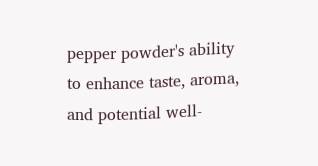pepper powder's ability to enhance taste, aroma, and potential well-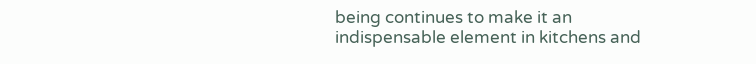being continues to make it an indispensable element in kitchens and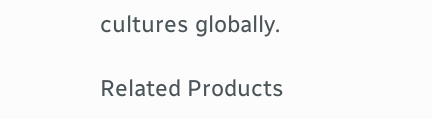cultures globally.

Related Products